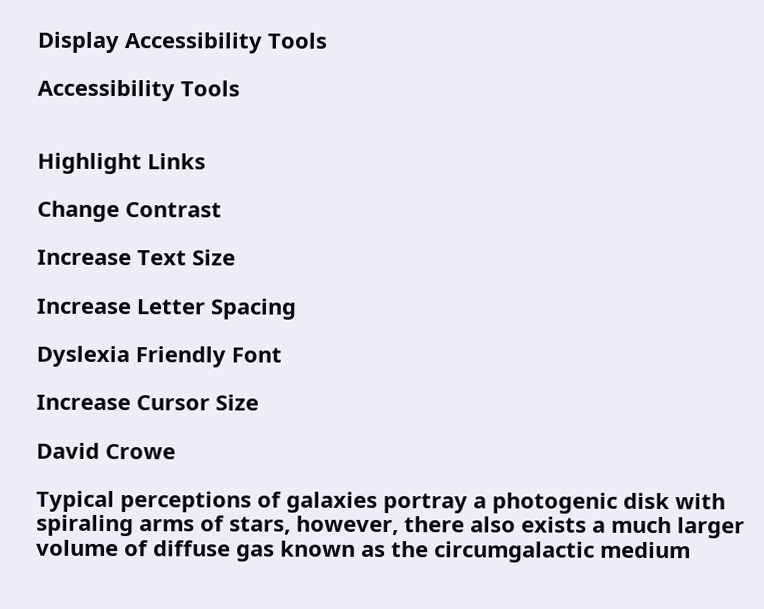Display Accessibility Tools

Accessibility Tools


Highlight Links

Change Contrast

Increase Text Size

Increase Letter Spacing

Dyslexia Friendly Font

Increase Cursor Size

David Crowe

Typical perceptions of galaxies portray a photogenic disk with spiraling arms of stars, however, there also exists a much larger volume of diffuse gas known as the circumgalactic medium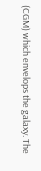(CGM) which envelops the galaxy. The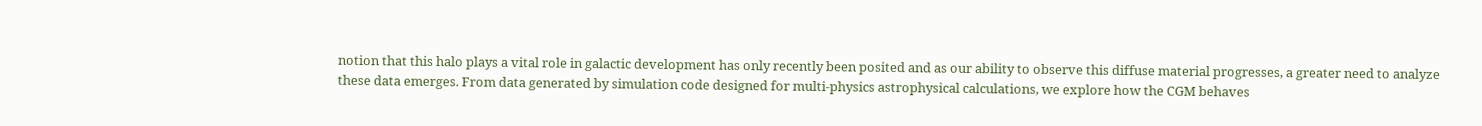notion that this halo plays a vital role in galactic development has only recently been posited and as our ability to observe this diffuse material progresses, a greater need to analyze these data emerges. From data generated by simulation code designed for multi-physics astrophysical calculations, we explore how the CGM behaves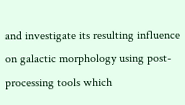and investigate its resulting influence on galactic morphology using post-processing tools which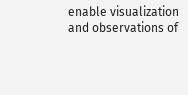enable visualization and observations of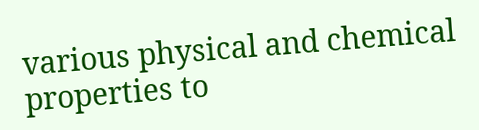various physical and chemical properties to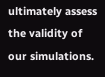ultimately assess the validity of our simulations.